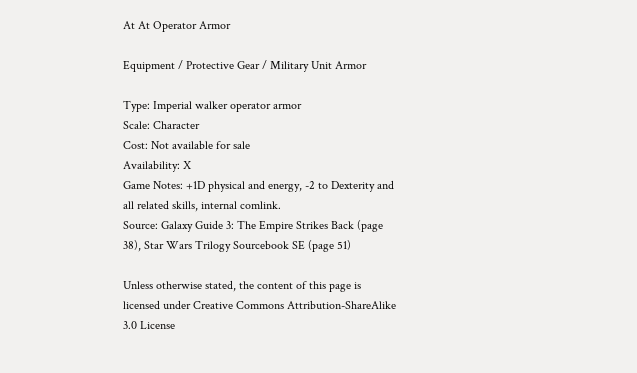At At Operator Armor

Equipment / Protective Gear / Military Unit Armor

Type: Imperial walker operator armor
Scale: Character
Cost: Not available for sale
Availability: X
Game Notes: +1D physical and energy, -2 to Dexterity and all related skills, internal comlink.
Source: Galaxy Guide 3: The Empire Strikes Back (page 38), Star Wars Trilogy Sourcebook SE (page 51)

Unless otherwise stated, the content of this page is licensed under Creative Commons Attribution-ShareAlike 3.0 License